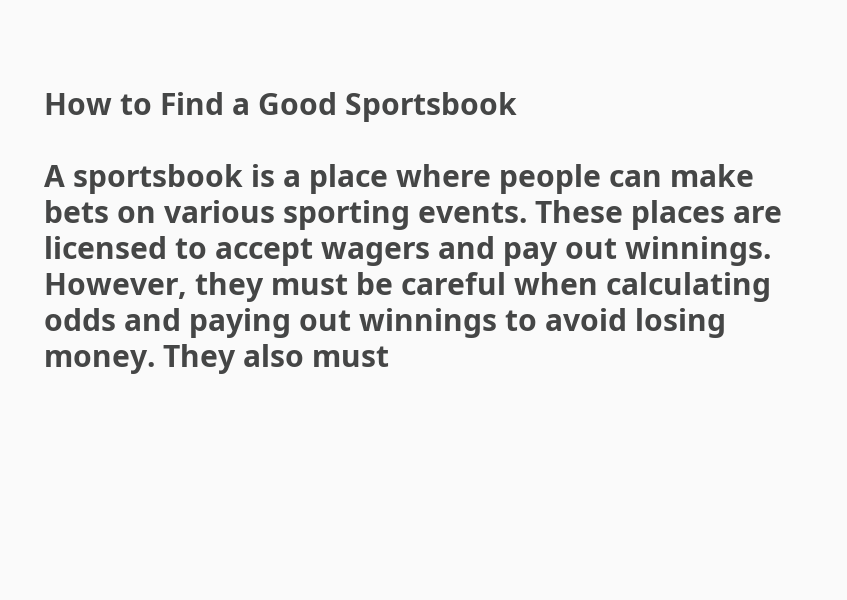How to Find a Good Sportsbook

A sportsbook is a place where people can make bets on various sporting events. These places are licensed to accept wagers and pay out winnings. However, they must be careful when calculating odds and paying out winnings to avoid losing money. They also must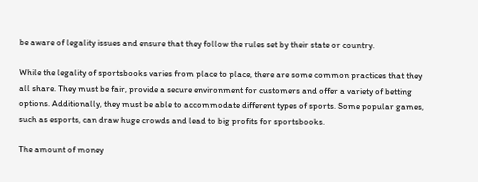be aware of legality issues and ensure that they follow the rules set by their state or country.

While the legality of sportsbooks varies from place to place, there are some common practices that they all share. They must be fair, provide a secure environment for customers and offer a variety of betting options. Additionally, they must be able to accommodate different types of sports. Some popular games, such as esports, can draw huge crowds and lead to big profits for sportsbooks.

The amount of money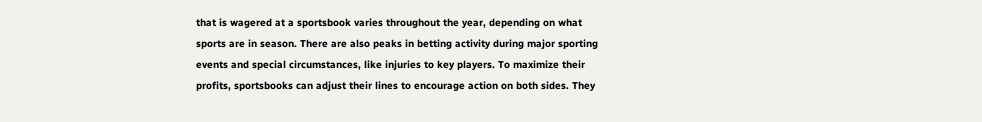that is wagered at a sportsbook varies throughout the year, depending on what sports are in season. There are also peaks in betting activity during major sporting events and special circumstances, like injuries to key players. To maximize their profits, sportsbooks can adjust their lines to encourage action on both sides. They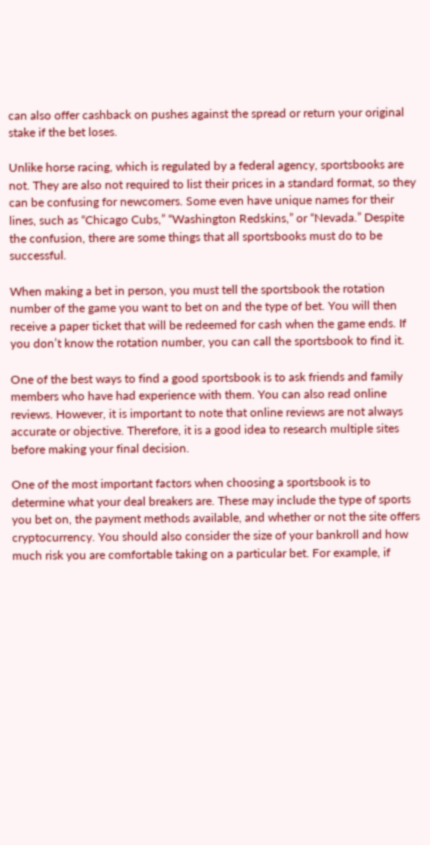can also offer cashback on pushes against the spread or return your original stake if the bet loses.

Unlike horse racing, which is regulated by a federal agency, sportsbooks are not. They are also not required to list their prices in a standard format, so they can be confusing for newcomers. Some even have unique names for their lines, such as “Chicago Cubs,” “Washington Redskins,” or “Nevada.” Despite the confusion, there are some things that all sportsbooks must do to be successful.

When making a bet in person, you must tell the sportsbook the rotation number of the game you want to bet on and the type of bet. You will then receive a paper ticket that will be redeemed for cash when the game ends. If you don’t know the rotation number, you can call the sportsbook to find it.

One of the best ways to find a good sportsbook is to ask friends and family members who have had experience with them. You can also read online reviews. However, it is important to note that online reviews are not always accurate or objective. Therefore, it is a good idea to research multiple sites before making your final decision.

One of the most important factors when choosing a sportsbook is to determine what your deal breakers are. These may include the type of sports you bet on, the payment methods available, and whether or not the site offers cryptocurrency. You should also consider the size of your bankroll and how much risk you are comfortable taking on a particular bet. For example, if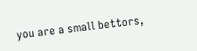you are a small bettors,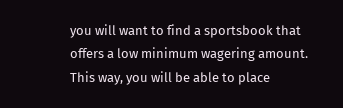you will want to find a sportsbook that offers a low minimum wagering amount. This way, you will be able to place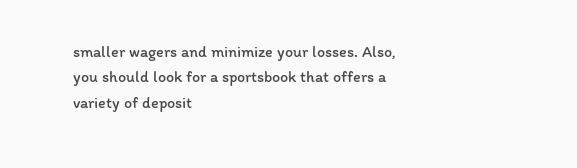smaller wagers and minimize your losses. Also, you should look for a sportsbook that offers a variety of deposit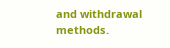and withdrawal methods.